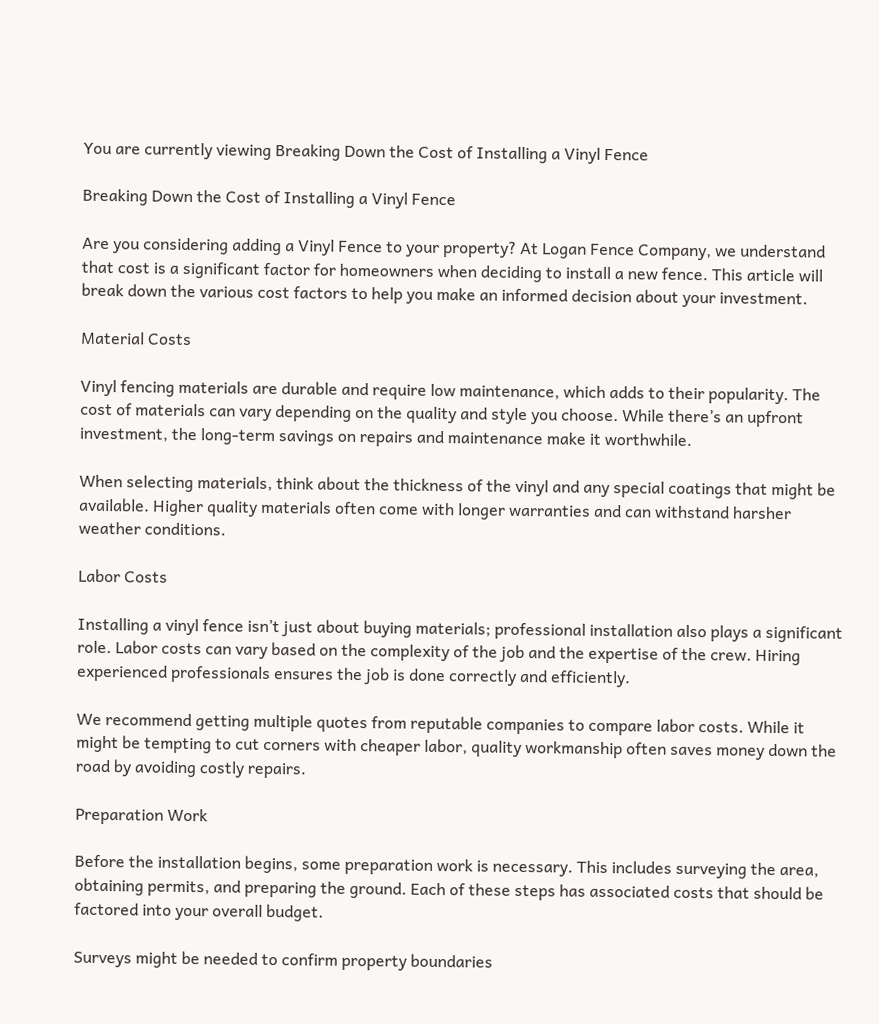You are currently viewing Breaking Down the Cost of Installing a Vinyl Fence

Breaking Down the Cost of Installing a Vinyl Fence

Are you considering adding a Vinyl Fence to your property? At Logan Fence Company, we understand that cost is a significant factor for homeowners when deciding to install a new fence. This article will break down the various cost factors to help you make an informed decision about your investment.

Material Costs

Vinyl fencing materials are durable and require low maintenance, which adds to their popularity. The cost of materials can vary depending on the quality and style you choose. While there’s an upfront investment, the long-term savings on repairs and maintenance make it worthwhile.

When selecting materials, think about the thickness of the vinyl and any special coatings that might be available. Higher quality materials often come with longer warranties and can withstand harsher weather conditions.

Labor Costs

Installing a vinyl fence isn’t just about buying materials; professional installation also plays a significant role. Labor costs can vary based on the complexity of the job and the expertise of the crew. Hiring experienced professionals ensures the job is done correctly and efficiently.

We recommend getting multiple quotes from reputable companies to compare labor costs. While it might be tempting to cut corners with cheaper labor, quality workmanship often saves money down the road by avoiding costly repairs.

Preparation Work

Before the installation begins, some preparation work is necessary. This includes surveying the area, obtaining permits, and preparing the ground. Each of these steps has associated costs that should be factored into your overall budget.

Surveys might be needed to confirm property boundaries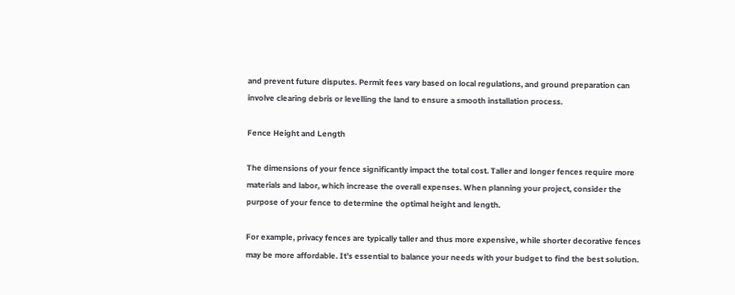and prevent future disputes. Permit fees vary based on local regulations, and ground preparation can involve clearing debris or levelling the land to ensure a smooth installation process.

Fence Height and Length

The dimensions of your fence significantly impact the total cost. Taller and longer fences require more materials and labor, which increase the overall expenses. When planning your project, consider the purpose of your fence to determine the optimal height and length.

For example, privacy fences are typically taller and thus more expensive, while shorter decorative fences may be more affordable. It’s essential to balance your needs with your budget to find the best solution.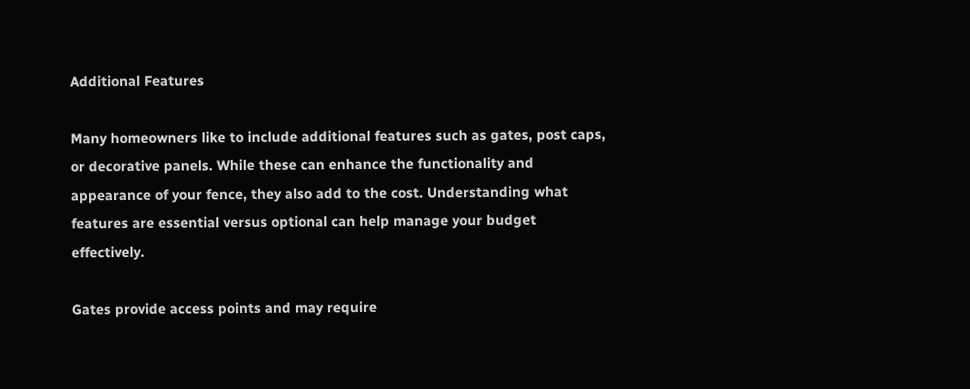Additional Features

Many homeowners like to include additional features such as gates, post caps, or decorative panels. While these can enhance the functionality and appearance of your fence, they also add to the cost. Understanding what features are essential versus optional can help manage your budget effectively.

Gates provide access points and may require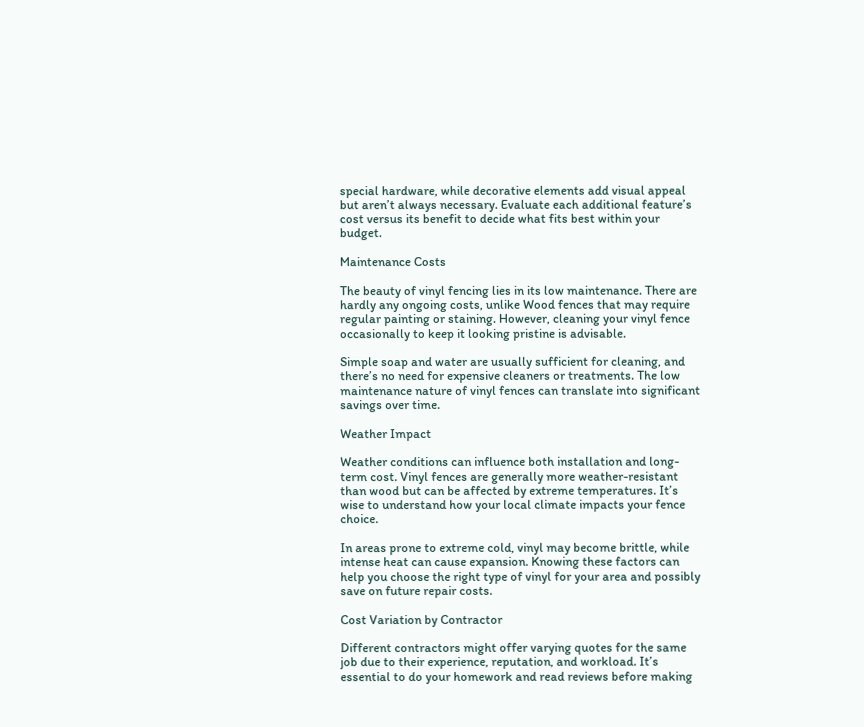special hardware, while decorative elements add visual appeal but aren’t always necessary. Evaluate each additional feature’s cost versus its benefit to decide what fits best within your budget.

Maintenance Costs

The beauty of vinyl fencing lies in its low maintenance. There are hardly any ongoing costs, unlike Wood fences that may require regular painting or staining. However, cleaning your vinyl fence occasionally to keep it looking pristine is advisable.

Simple soap and water are usually sufficient for cleaning, and there’s no need for expensive cleaners or treatments. The low maintenance nature of vinyl fences can translate into significant savings over time.

Weather Impact

Weather conditions can influence both installation and long-term cost. Vinyl fences are generally more weather-resistant than wood but can be affected by extreme temperatures. It’s wise to understand how your local climate impacts your fence choice.

In areas prone to extreme cold, vinyl may become brittle, while intense heat can cause expansion. Knowing these factors can help you choose the right type of vinyl for your area and possibly save on future repair costs.

Cost Variation by Contractor

Different contractors might offer varying quotes for the same job due to their experience, reputation, and workload. It’s essential to do your homework and read reviews before making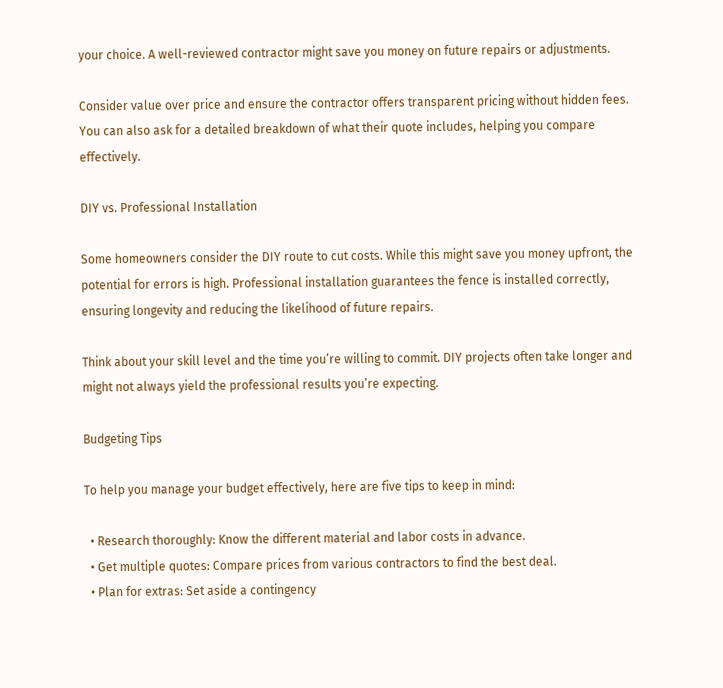your choice. A well-reviewed contractor might save you money on future repairs or adjustments.

Consider value over price and ensure the contractor offers transparent pricing without hidden fees. You can also ask for a detailed breakdown of what their quote includes, helping you compare effectively.

DIY vs. Professional Installation

Some homeowners consider the DIY route to cut costs. While this might save you money upfront, the potential for errors is high. Professional installation guarantees the fence is installed correctly, ensuring longevity and reducing the likelihood of future repairs.

Think about your skill level and the time you’re willing to commit. DIY projects often take longer and might not always yield the professional results you’re expecting.

Budgeting Tips

To help you manage your budget effectively, here are five tips to keep in mind:

  • Research thoroughly: Know the different material and labor costs in advance.
  • Get multiple quotes: Compare prices from various contractors to find the best deal.
  • Plan for extras: Set aside a contingency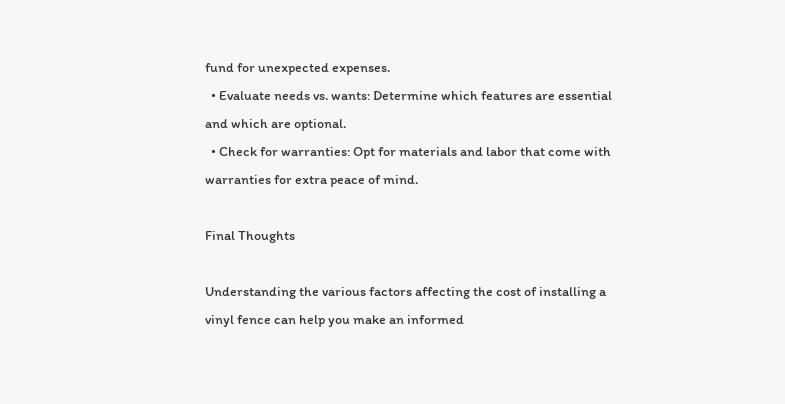fund for unexpected expenses.
  • Evaluate needs vs. wants: Determine which features are essential and which are optional.
  • Check for warranties: Opt for materials and labor that come with warranties for extra peace of mind.

Final Thoughts

Understanding the various factors affecting the cost of installing a vinyl fence can help you make an informed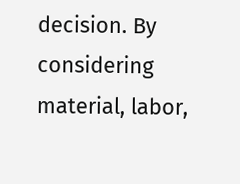decision. By considering material, labor,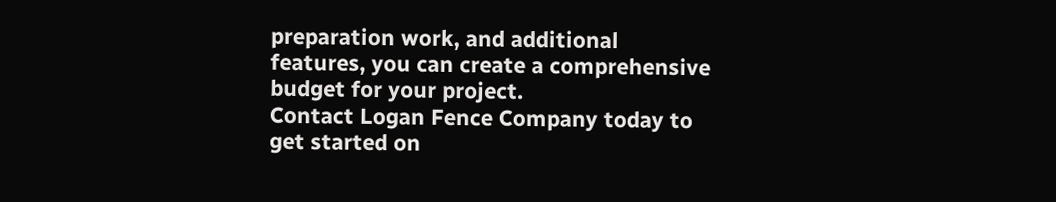preparation work, and additional features, you can create a comprehensive budget for your project.
Contact Logan Fence Company today to get started on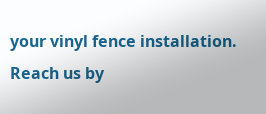your vinyl fence installation. Reach us by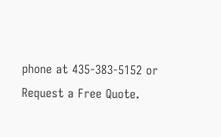phone at 435-383-5152 or Request a Free Quote.